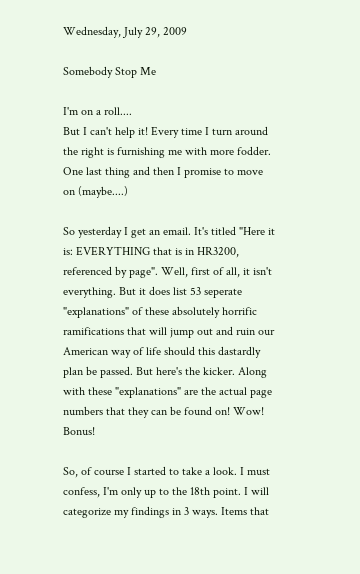Wednesday, July 29, 2009

Somebody Stop Me

I'm on a roll....
But I can't help it! Every time I turn around the right is furnishing me with more fodder. One last thing and then I promise to move on (maybe....)

So yesterday I get an email. It's titled "Here it is: EVERYTHING that is in HR3200, referenced by page". Well, first of all, it isn't everything. But it does list 53 seperate "explanations" of these absolutely horrific ramifications that will jump out and ruin our American way of life should this dastardly plan be passed. But here's the kicker. Along with these "explanations" are the actual page numbers that they can be found on! Wow! Bonus!

So, of course I started to take a look. I must confess, I'm only up to the 18th point. I will categorize my findings in 3 ways. Items that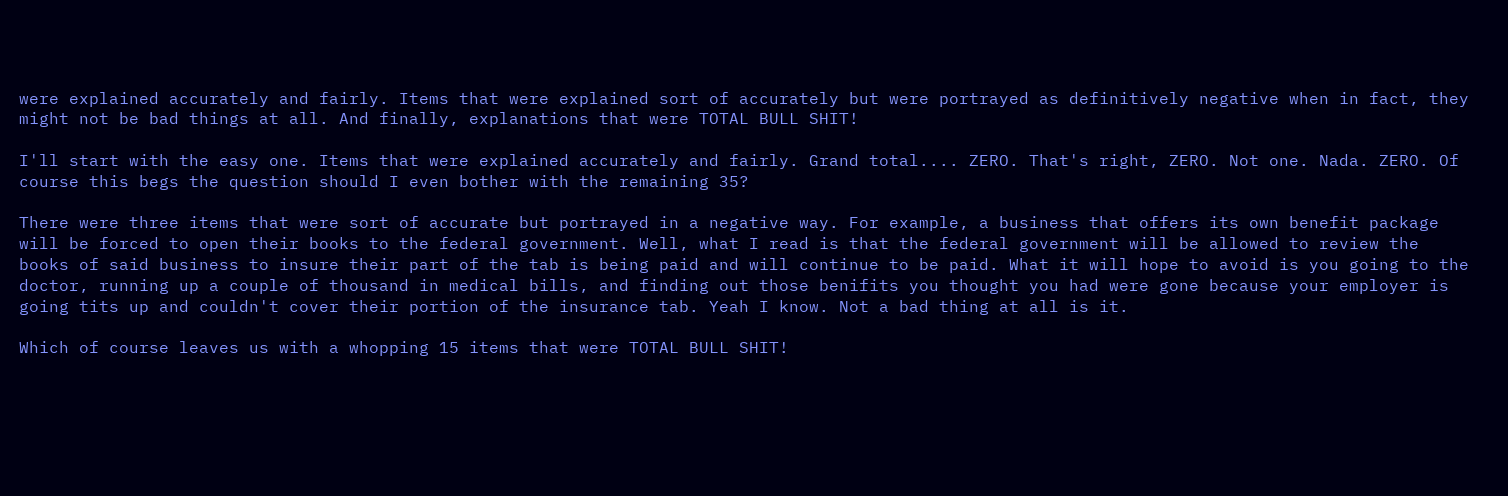were explained accurately and fairly. Items that were explained sort of accurately but were portrayed as definitively negative when in fact, they might not be bad things at all. And finally, explanations that were TOTAL BULL SHIT!

I'll start with the easy one. Items that were explained accurately and fairly. Grand total.... ZERO. That's right, ZERO. Not one. Nada. ZERO. Of course this begs the question should I even bother with the remaining 35?

There were three items that were sort of accurate but portrayed in a negative way. For example, a business that offers its own benefit package will be forced to open their books to the federal government. Well, what I read is that the federal government will be allowed to review the books of said business to insure their part of the tab is being paid and will continue to be paid. What it will hope to avoid is you going to the doctor, running up a couple of thousand in medical bills, and finding out those benifits you thought you had were gone because your employer is going tits up and couldn't cover their portion of the insurance tab. Yeah I know. Not a bad thing at all is it.

Which of course leaves us with a whopping 15 items that were TOTAL BULL SHIT!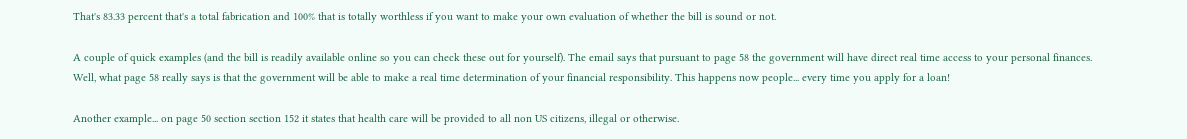That's 83.33 percent that's a total fabrication and 100% that is totally worthless if you want to make your own evaluation of whether the bill is sound or not.

A couple of quick examples (and the bill is readily available online so you can check these out for yourself). The email says that pursuant to page 58 the government will have direct real time access to your personal finances. Well, what page 58 really says is that the government will be able to make a real time determination of your financial responsibility. This happens now people... every time you apply for a loan!

Another example... on page 50 section section 152 it states that health care will be provided to all non US citizens, illegal or otherwise.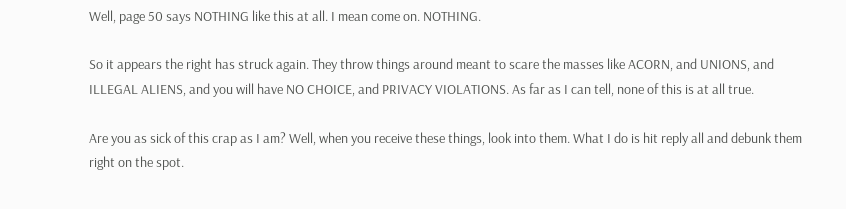Well, page 50 says NOTHING like this at all. I mean come on. NOTHING.

So it appears the right has struck again. They throw things around meant to scare the masses like ACORN, and UNIONS, and ILLEGAL ALIENS, and you will have NO CHOICE, and PRIVACY VIOLATIONS. As far as I can tell, none of this is at all true.

Are you as sick of this crap as I am? Well, when you receive these things, look into them. What I do is hit reply all and debunk them right on the spot.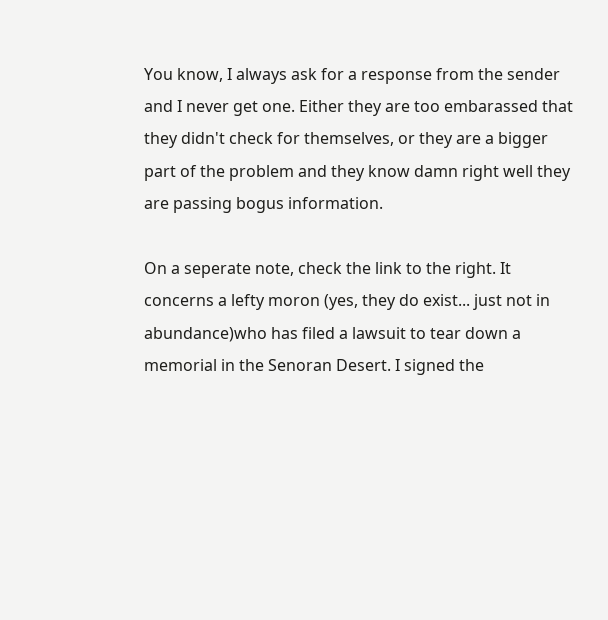You know, I always ask for a response from the sender and I never get one. Either they are too embarassed that they didn't check for themselves, or they are a bigger part of the problem and they know damn right well they are passing bogus information.

On a seperate note, check the link to the right. It concerns a lefty moron (yes, they do exist... just not in abundance)who has filed a lawsuit to tear down a memorial in the Senoran Desert. I signed the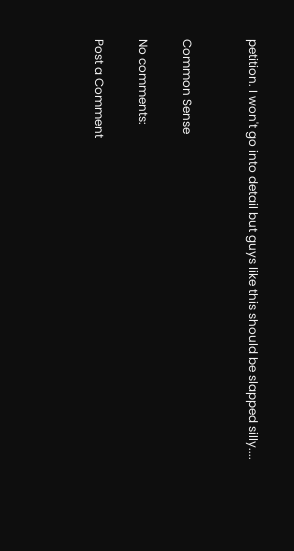petition. I won't go into detail but guys like this should be slapped silly....


Common Sense

No comments:

Post a Comment